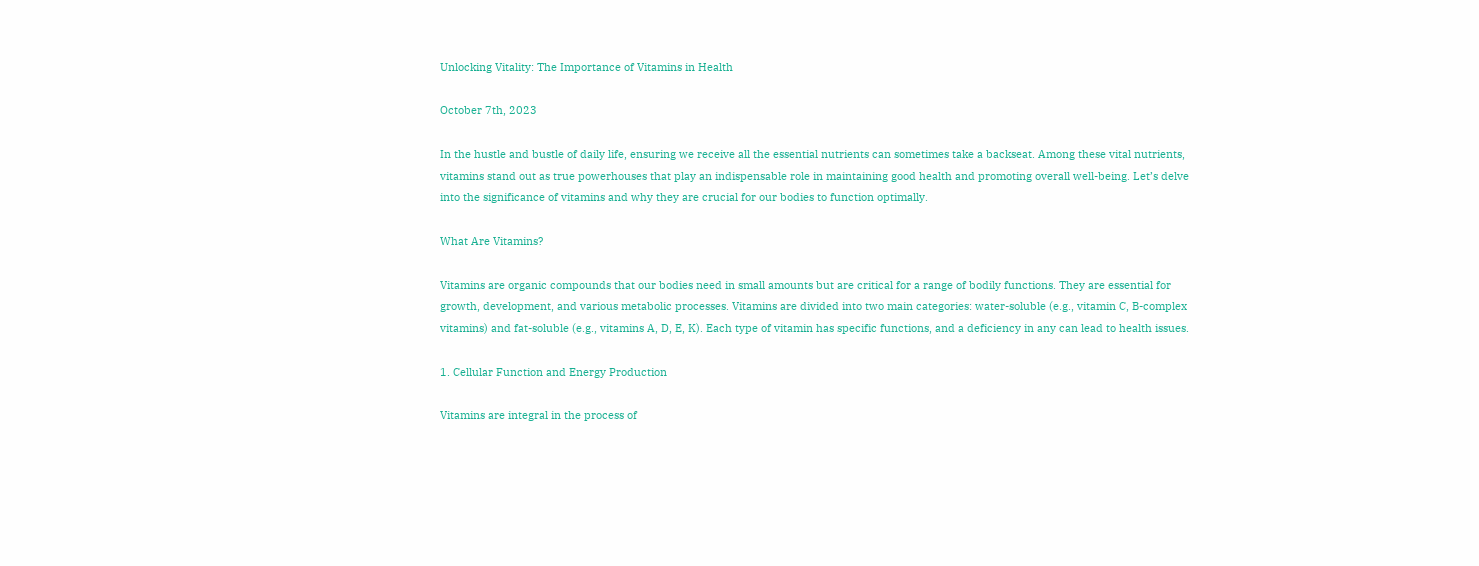Unlocking Vitality: The Importance of Vitamins in Health

October 7th, 2023

In the hustle and bustle of daily life, ensuring we receive all the essential nutrients can sometimes take a backseat. Among these vital nutrients, vitamins stand out as true powerhouses that play an indispensable role in maintaining good health and promoting overall well-being. Let’s delve into the significance of vitamins and why they are crucial for our bodies to function optimally.

What Are Vitamins?

Vitamins are organic compounds that our bodies need in small amounts but are critical for a range of bodily functions. They are essential for growth, development, and various metabolic processes. Vitamins are divided into two main categories: water-soluble (e.g., vitamin C, B-complex vitamins) and fat-soluble (e.g., vitamins A, D, E, K). Each type of vitamin has specific functions, and a deficiency in any can lead to health issues.

1. Cellular Function and Energy Production

Vitamins are integral in the process of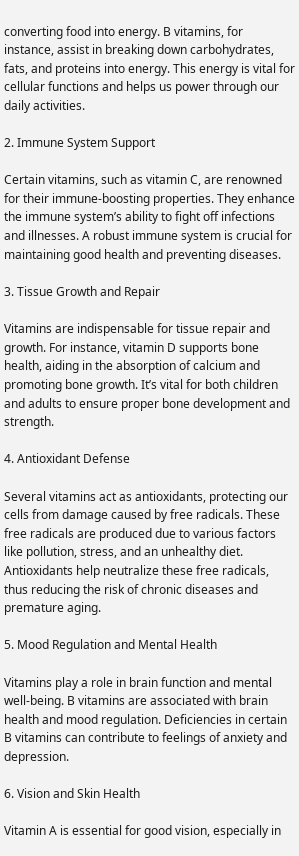converting food into energy. B vitamins, for instance, assist in breaking down carbohydrates, fats, and proteins into energy. This energy is vital for cellular functions and helps us power through our daily activities.

2. Immune System Support

Certain vitamins, such as vitamin C, are renowned for their immune-boosting properties. They enhance the immune system’s ability to fight off infections and illnesses. A robust immune system is crucial for maintaining good health and preventing diseases.

3. Tissue Growth and Repair

Vitamins are indispensable for tissue repair and growth. For instance, vitamin D supports bone health, aiding in the absorption of calcium and promoting bone growth. It’s vital for both children and adults to ensure proper bone development and strength.

4. Antioxidant Defense

Several vitamins act as antioxidants, protecting our cells from damage caused by free radicals. These free radicals are produced due to various factors like pollution, stress, and an unhealthy diet. Antioxidants help neutralize these free radicals, thus reducing the risk of chronic diseases and premature aging.

5. Mood Regulation and Mental Health

Vitamins play a role in brain function and mental well-being. B vitamins are associated with brain health and mood regulation. Deficiencies in certain B vitamins can contribute to feelings of anxiety and depression.

6. Vision and Skin Health

Vitamin A is essential for good vision, especially in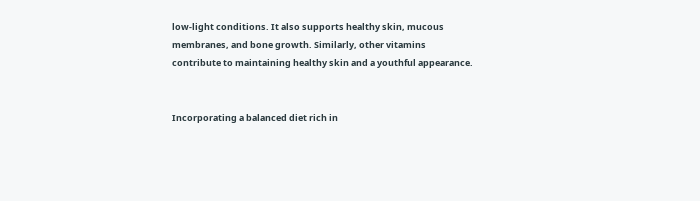low-light conditions. It also supports healthy skin, mucous membranes, and bone growth. Similarly, other vitamins contribute to maintaining healthy skin and a youthful appearance.


Incorporating a balanced diet rich in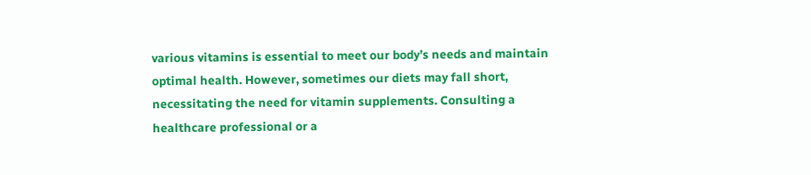various vitamins is essential to meet our body’s needs and maintain optimal health. However, sometimes our diets may fall short, necessitating the need for vitamin supplements. Consulting a healthcare professional or a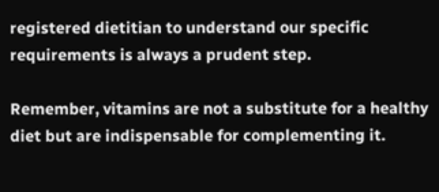registered dietitian to understand our specific requirements is always a prudent step.

Remember, vitamins are not a substitute for a healthy diet but are indispensable for complementing it.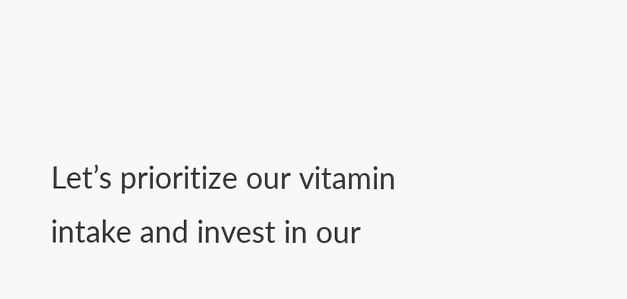Let’s prioritize our vitamin intake and invest in our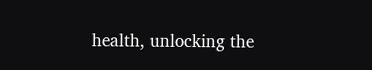health, unlocking the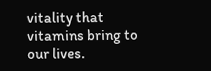vitality that vitamins bring to our lives.